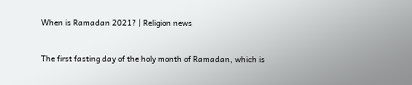When is Ramadan 2021? | Religion news

The first fasting day of the holy month of Ramadan, which is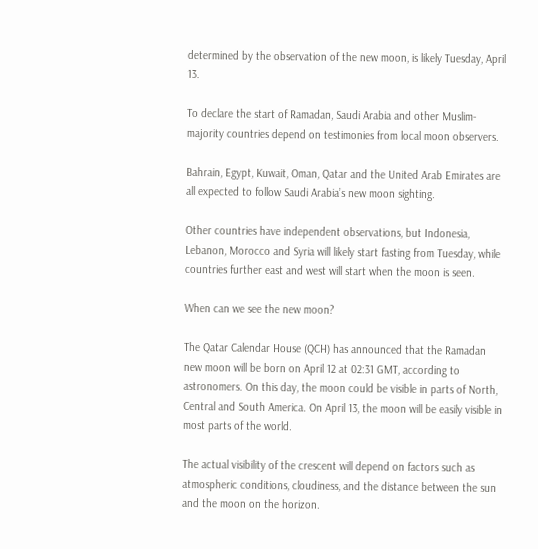determined by the observation of the new moon, is likely Tuesday, April 13.

To declare the start of Ramadan, Saudi Arabia and other Muslim-majority countries depend on testimonies from local moon observers.

Bahrain, Egypt, Kuwait, Oman, Qatar and the United Arab Emirates are all expected to follow Saudi Arabia’s new moon sighting.

Other countries have independent observations, but Indonesia, Lebanon, Morocco and Syria will likely start fasting from Tuesday, while countries further east and west will start when the moon is seen.

When can we see the new moon?

The Qatar Calendar House (QCH) has announced that the Ramadan new moon will be born on April 12 at 02:31 GMT, according to astronomers. On this day, the moon could be visible in parts of North, Central and South America. On April 13, the moon will be easily visible in most parts of the world.

The actual visibility of the crescent will depend on factors such as atmospheric conditions, cloudiness, and the distance between the sun and the moon on the horizon.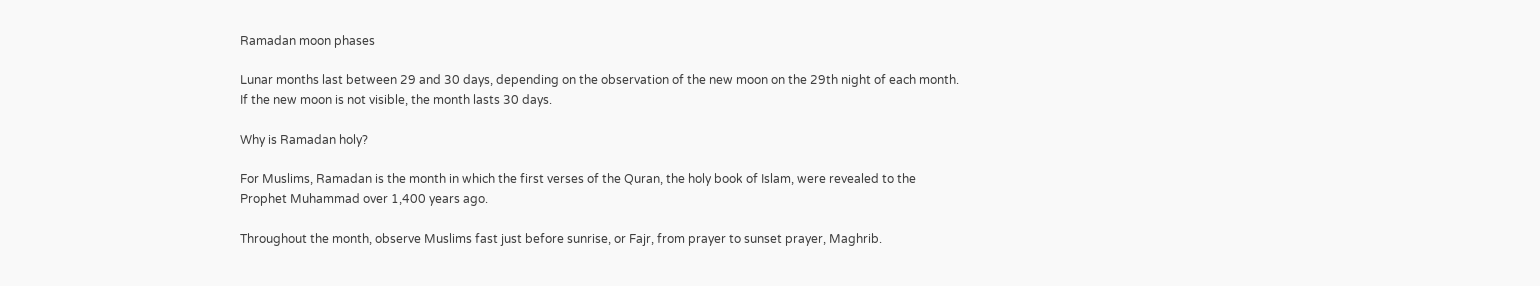Ramadan moon phases

Lunar months last between 29 and 30 days, depending on the observation of the new moon on the 29th night of each month. If the new moon is not visible, the month lasts 30 days.

Why is Ramadan holy?

For Muslims, Ramadan is the month in which the first verses of the Quran, the holy book of Islam, were revealed to the Prophet Muhammad over 1,400 years ago.

Throughout the month, observe Muslims fast just before sunrise, or Fajr, from prayer to sunset prayer, Maghrib.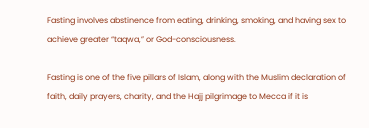Fasting involves abstinence from eating, drinking, smoking, and having sex to achieve greater “taqwa,” or God-consciousness.

Fasting is one of the five pillars of Islam, along with the Muslim declaration of faith, daily prayers, charity, and the Hajj pilgrimage to Mecca if it is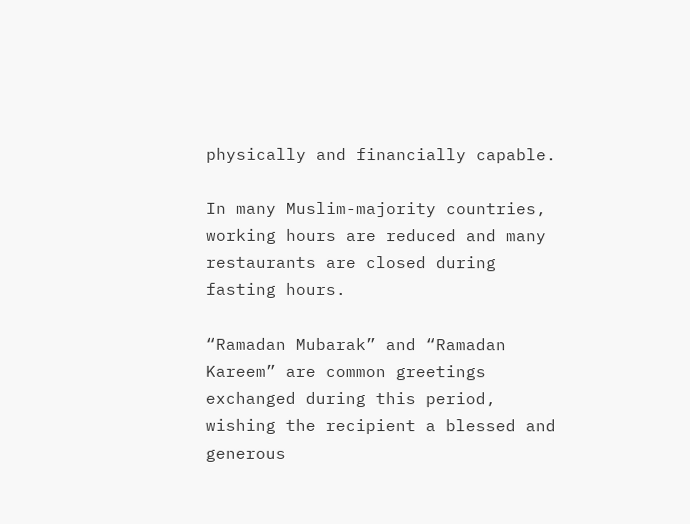physically and financially capable.

In many Muslim-majority countries, working hours are reduced and many restaurants are closed during fasting hours.

“Ramadan Mubarak” and “Ramadan Kareem” are common greetings exchanged during this period, wishing the recipient a blessed and generous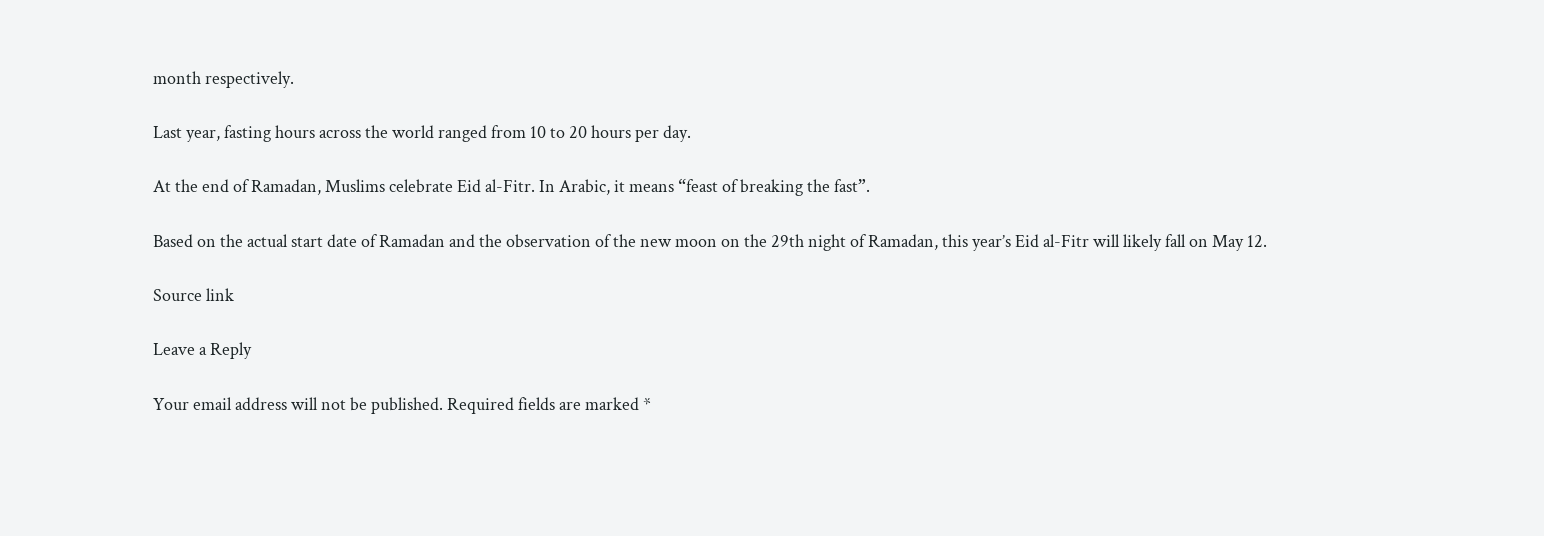month respectively.

Last year, fasting hours across the world ranged from 10 to 20 hours per day.

At the end of Ramadan, Muslims celebrate Eid al-Fitr. In Arabic, it means “feast of breaking the fast”.

Based on the actual start date of Ramadan and the observation of the new moon on the 29th night of Ramadan, this year’s Eid al-Fitr will likely fall on May 12.

Source link

Leave a Reply

Your email address will not be published. Required fields are marked *